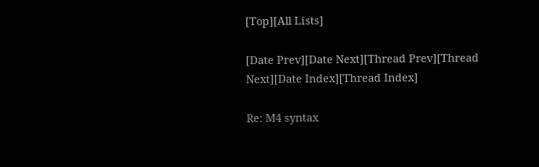[Top][All Lists]

[Date Prev][Date Next][Thread Prev][Thread Next][Date Index][Thread Index]

Re: M4 syntax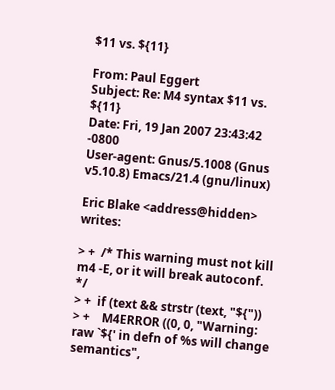$11 vs. ${11}

From: Paul Eggert
Subject: Re: M4 syntax $11 vs. ${11}
Date: Fri, 19 Jan 2007 23:43:42 -0800
User-agent: Gnus/5.1008 (Gnus v5.10.8) Emacs/21.4 (gnu/linux)

Eric Blake <address@hidden> writes:

> +  /* This warning must not kill m4 -E, or it will break autoconf.  */
> +  if (text && strstr (text, "${"))
> +    M4ERROR ((0, 0, "Warning: raw `${' in defn of %s will change semantics",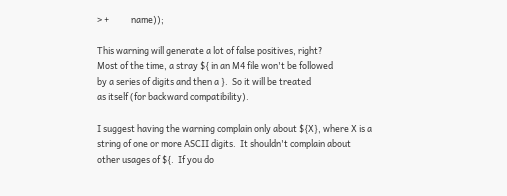> +           name));

This warning will generate a lot of false positives, right?
Most of the time, a stray ${ in an M4 file won't be followed
by a series of digits and then a }.  So it will be treated
as itself (for backward compatibility).

I suggest having the warning complain only about ${X}, where X is a
string of one or more ASCII digits.  It shouldn't complain about
other usages of ${.  If you do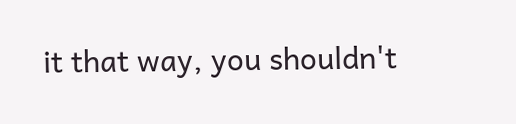it that way, you shouldn't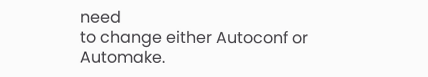need
to change either Autoconf or Automake.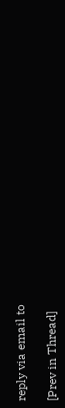reply via email to

[Prev in Thread]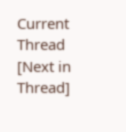Current Thread [Next in Thread]